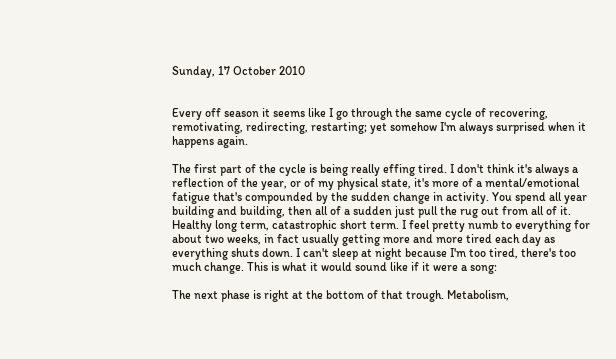Sunday, 17 October 2010


Every off season it seems like I go through the same cycle of recovering, remotivating, redirecting, restarting; yet somehow I'm always surprised when it happens again.

The first part of the cycle is being really effing tired. I don't think it's always a reflection of the year, or of my physical state, it's more of a mental/emotional fatigue that's compounded by the sudden change in activity. You spend all year building and building, then all of a sudden just pull the rug out from all of it. Healthy long term, catastrophic short term. I feel pretty numb to everything for about two weeks, in fact usually getting more and more tired each day as everything shuts down. I can't sleep at night because I'm too tired, there's too much change. This is what it would sound like if it were a song:

The next phase is right at the bottom of that trough. Metabolism,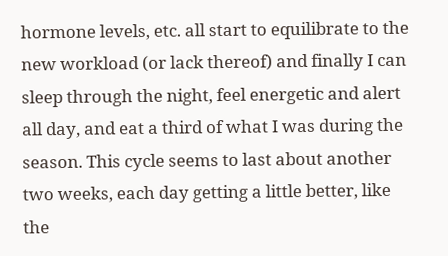hormone levels, etc. all start to equilibrate to the new workload (or lack thereof) and finally I can sleep through the night, feel energetic and alert all day, and eat a third of what I was during the season. This cycle seems to last about another two weeks, each day getting a little better, like the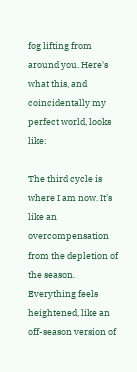fog lifting from around you. Here's what this, and coincidentally my perfect world, looks like:

The third cycle is where I am now. It's like an overcompensation from the depletion of the season. Everything feels heightened, like an off-season version of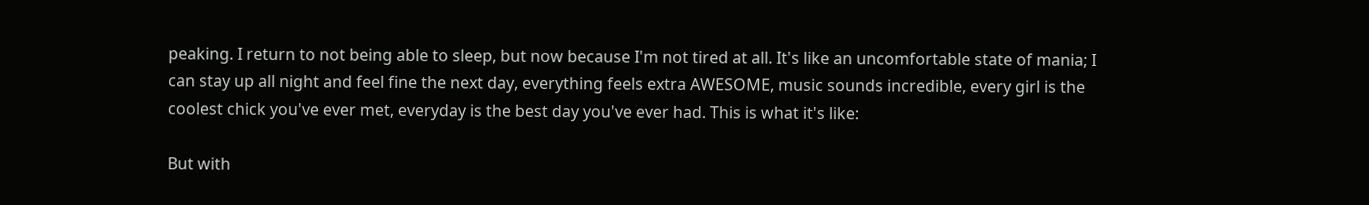peaking. I return to not being able to sleep, but now because I'm not tired at all. It's like an uncomfortable state of mania; I can stay up all night and feel fine the next day, everything feels extra AWESOME, music sounds incredible, every girl is the coolest chick you've ever met, everyday is the best day you've ever had. This is what it's like:

But with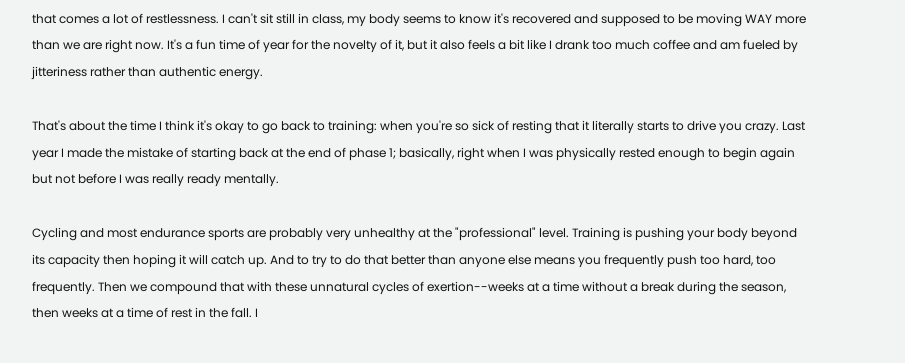that comes a lot of restlessness. I can't sit still in class, my body seems to know it's recovered and supposed to be moving WAY more than we are right now. It's a fun time of year for the novelty of it, but it also feels a bit like I drank too much coffee and am fueled by jitteriness rather than authentic energy.

That's about the time I think it's okay to go back to training: when you're so sick of resting that it literally starts to drive you crazy. Last year I made the mistake of starting back at the end of phase 1; basically, right when I was physically rested enough to begin again but not before I was really ready mentally.

Cycling and most endurance sports are probably very unhealthy at the "professional" level. Training is pushing your body beyond its capacity then hoping it will catch up. And to try to do that better than anyone else means you frequently push too hard, too frequently. Then we compound that with these unnatural cycles of exertion--weeks at a time without a break during the season, then weeks at a time of rest in the fall. I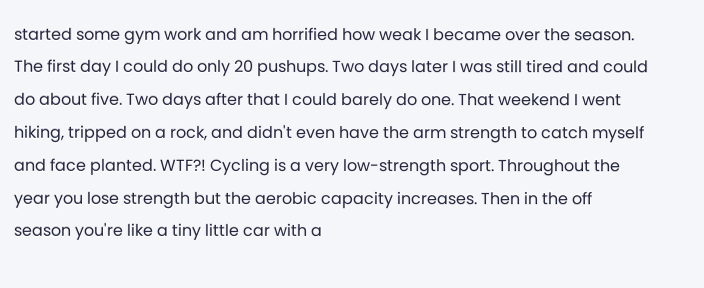started some gym work and am horrified how weak I became over the season. The first day I could do only 20 pushups. Two days later I was still tired and could do about five. Two days after that I could barely do one. That weekend I went hiking, tripped on a rock, and didn't even have the arm strength to catch myself and face planted. WTF?! Cycling is a very low-strength sport. Throughout the year you lose strength but the aerobic capacity increases. Then in the off season you're like a tiny little car with a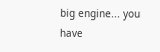big engine... you have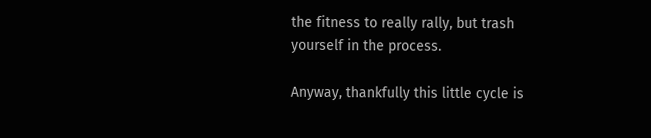the fitness to really rally, but trash yourself in the process.

Anyway, thankfully this little cycle is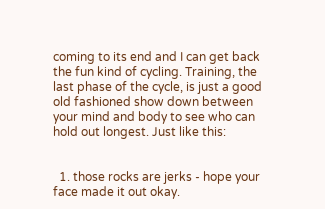coming to its end and I can get back the fun kind of cycling. Training, the last phase of the cycle, is just a good old fashioned show down between your mind and body to see who can hold out longest. Just like this:


  1. those rocks are jerks - hope your face made it out okay.